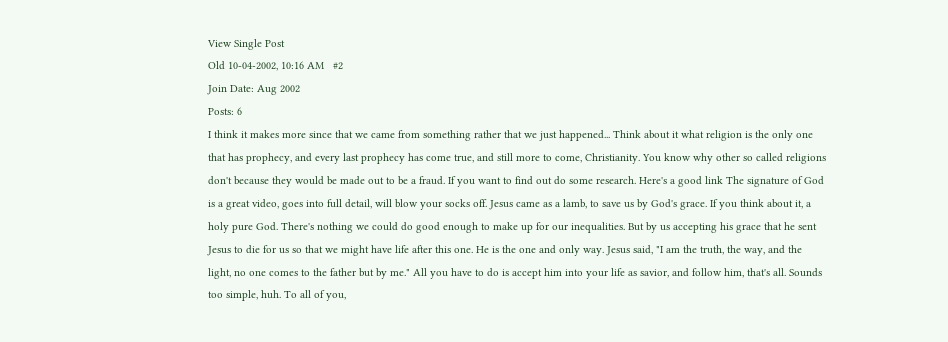View Single Post
Old 10-04-2002, 10:16 AM   #2
Join Date: Aug 2002
Posts: 6
I think it makes more since that we came from something rather that we just happened... Think about it what religion is the only one that has prophecy, and every last prophecy has come true, and still more to come, Christianity. You know why other so called religions don't because they would be made out to be a fraud. If you want to find out do some research. Here's a good link The signature of God is a great video, goes into full detail, will blow your socks off. Jesus came as a lamb, to save us by God's grace. If you think about it, a holy pure God. There's nothing we could do good enough to make up for our inequalities. But by us accepting his grace that he sent Jesus to die for us so that we might have life after this one. He is the one and only way. Jesus said, "I am the truth, the way, and the light, no one comes to the father but by me." All you have to do is accept him into your life as savior, and follow him, that's all. Sounds too simple, huh. To all of you,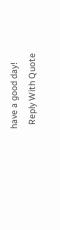have a good day!
  Reply With Quote